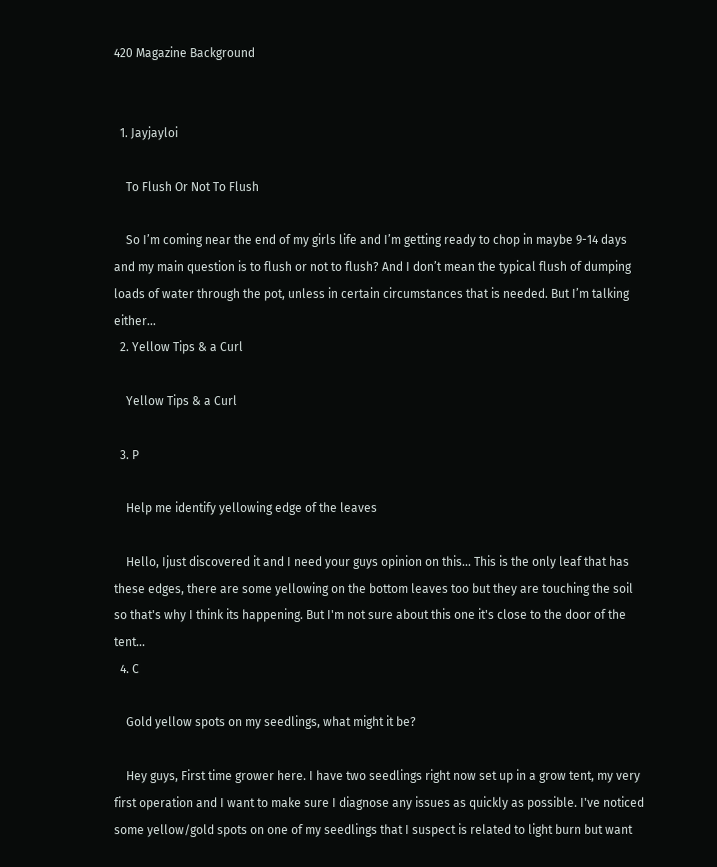420 Magazine Background


  1. Jayjayloi

    To Flush Or Not To Flush

    So I’m coming near the end of my girls life and I’m getting ready to chop in maybe 9-14 days and my main question is to flush or not to flush? And I don’t mean the typical flush of dumping loads of water through the pot, unless in certain circumstances that is needed. But I’m talking either...
  2. Yellow Tips & a Curl

    Yellow Tips & a Curl

  3. P

    Help me identify yellowing edge of the leaves

    Hello, Ijust discovered it and I need your guys opinion on this... This is the only leaf that has these edges, there are some yellowing on the bottom leaves too but they are touching the soil so that's why I think its happening. But I'm not sure about this one it's close to the door of the tent...
  4. C

    Gold yellow spots on my seedlings, what might it be?

    Hey guys, First time grower here. I have two seedlings right now set up in a grow tent, my very first operation and I want to make sure I diagnose any issues as quickly as possible. I've noticed some yellow/gold spots on one of my seedlings that I suspect is related to light burn but want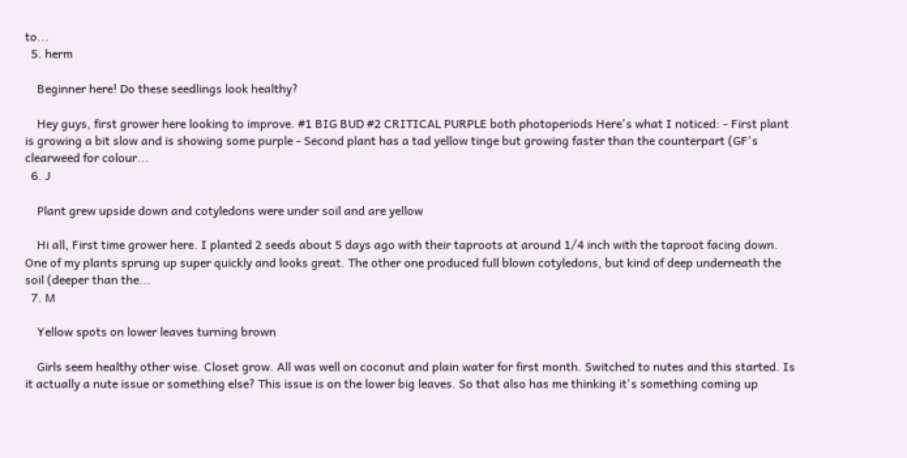to...
  5. herm

    Beginner here! Do these seedlings look healthy?

    Hey guys, first grower here looking to improve. #1 BIG BUD #2 CRITICAL PURPLE both photoperiods Here's what I noticed: - First plant is growing a bit slow and is showing some purple - Second plant has a tad yellow tinge but growing faster than the counterpart (GF's clearweed for colour...
  6. J

    Plant grew upside down and cotyledons were under soil and are yellow

    Hi all, First time grower here. I planted 2 seeds about 5 days ago with their taproots at around 1/4 inch with the taproot facing down. One of my plants sprung up super quickly and looks great. The other one produced full blown cotyledons, but kind of deep underneath the soil (deeper than the...
  7. M

    Yellow spots on lower leaves turning brown

    Girls seem healthy other wise. Closet grow. All was well on coconut and plain water for first month. Switched to nutes and this started. Is it actually a nute issue or something else? This issue is on the lower big leaves. So that also has me thinking it's something coming up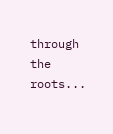through the roots...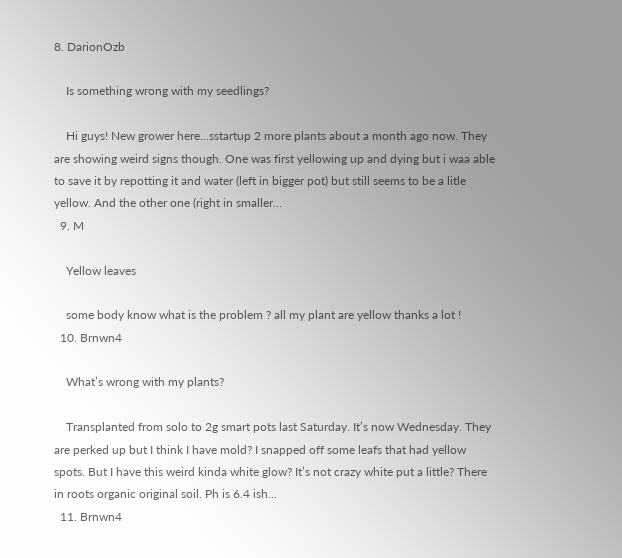8. DarionOzb

    Is something wrong with my seedlings?

    Hi guys! New grower here...sstartup 2 more plants about a month ago now. They are showing weird signs though. One was first yellowing up and dying but i waa able to save it by repotting it and water (left in bigger pot) but still seems to be a litle yellow. And the other one (right in smaller...
  9. M

    Yellow leaves

    some body know what is the problem ? all my plant are yellow thanks a lot !
  10. Brnwn4

    What’s wrong with my plants?

    Transplanted from solo to 2g smart pots last Saturday. It’s now Wednesday. They are perked up but I think I have mold? I snapped off some leafs that had yellow spots. But I have this weird kinda white glow? It’s not crazy white put a little? There in roots organic original soil. Ph is 6.4 ish...
  11. Brnwn4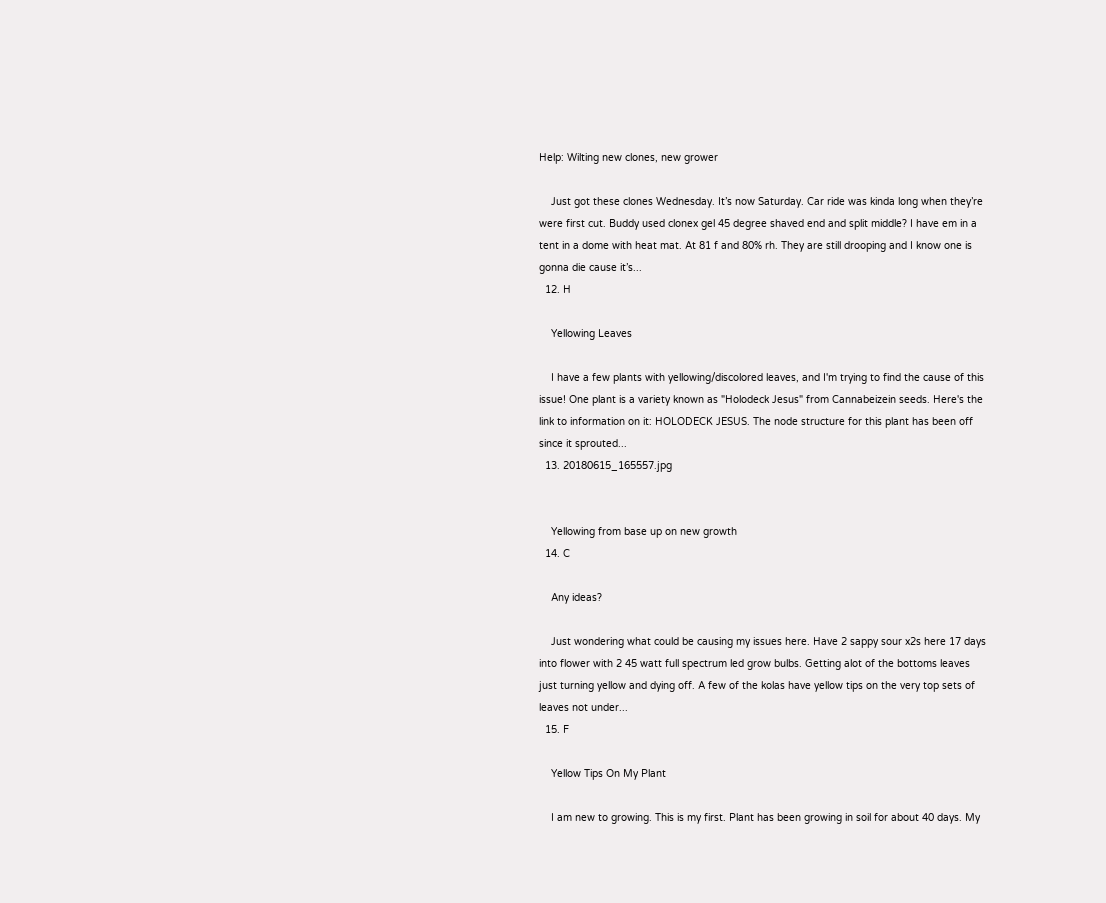Help: Wilting new clones, new grower

    Just got these clones Wednesday. It’s now Saturday. Car ride was kinda long when they’re were first cut. Buddy used clonex gel 45 degree shaved end and split middle? I have em in a tent in a dome with heat mat. At 81 f and 80% rh. They are still drooping and I know one is gonna die cause it’s...
  12. H

    Yellowing Leaves

    I have a few plants with yellowing/discolored leaves, and I'm trying to find the cause of this issue! One plant is a variety known as "Holodeck Jesus" from Cannabeizein seeds. Here's the link to information on it: HOLODECK JESUS. The node structure for this plant has been off since it sprouted...
  13. 20180615_165557.jpg


    Yellowing from base up on new growth
  14. C

    Any ideas?

    Just wondering what could be causing my issues here. Have 2 sappy sour x2s here 17 days into flower with 2 45 watt full spectrum led grow bulbs. Getting alot of the bottoms leaves just turning yellow and dying off. A few of the kolas have yellow tips on the very top sets of leaves not under...
  15. F

    Yellow Tips On My Plant

    I am new to growing. This is my first. Plant has been growing in soil for about 40 days. My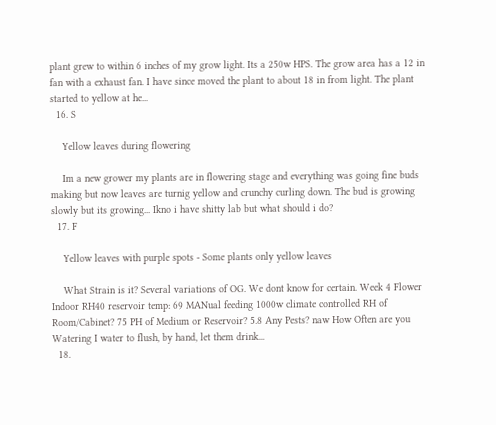plant grew to within 6 inches of my grow light. Its a 250w HPS. The grow area has a 12 in fan with a exhaust fan. I have since moved the plant to about 18 in from light. The plant started to yellow at he...
  16. S

    Yellow leaves during flowering

    Im a new grower my plants are in flowering stage and everything was going fine buds making but now leaves are turnig yellow and crunchy curling down. The bud is growing slowly but its growing... Ikno i have shitty lab but what should i do?
  17. F

    Yellow leaves with purple spots - Some plants only yellow leaves

    What Strain is it? Several variations of OG. We dont know for certain. Week 4 Flower Indoor RH40 reservoir temp: 69 MANual feeding 1000w climate controlled RH of Room/Cabinet? 75 PH of Medium or Reservoir? 5.8 Any Pests? naw How Often are you Watering I water to flush, by hand, let them drink...
  18.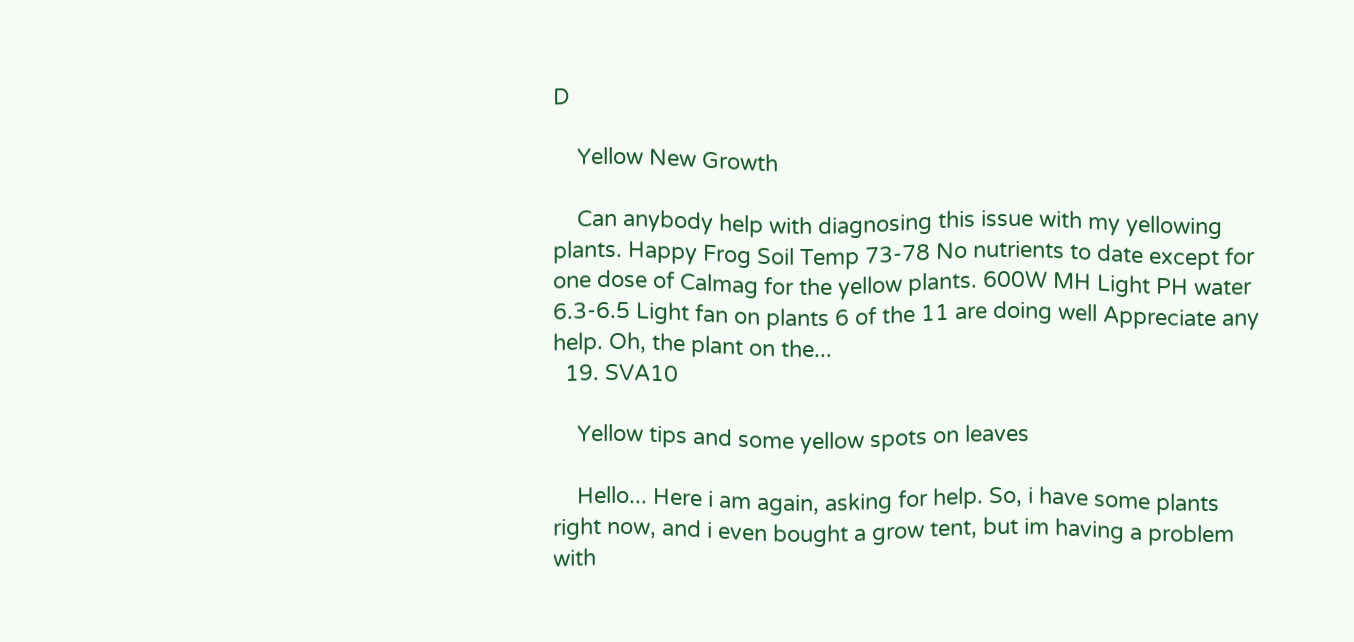D

    Yellow New Growth

    Can anybody help with diagnosing this issue with my yellowing plants. Happy Frog Soil Temp 73-78 No nutrients to date except for one dose of Calmag for the yellow plants. 600W MH Light PH water 6.3-6.5 Light fan on plants 6 of the 11 are doing well Appreciate any help. Oh, the plant on the...
  19. SVA10

    Yellow tips and some yellow spots on leaves

    Hello... Here i am again, asking for help. So, i have some plants right now, and i even bought a grow tent, but im having a problem with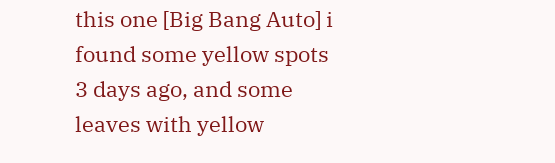this one [Big Bang Auto] i found some yellow spots 3 days ago, and some leaves with yellow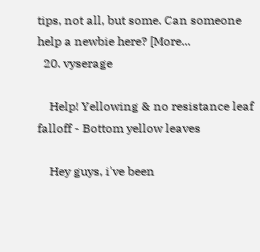tips, not all, but some. Can someone help a newbie here? [More...
  20. vyserage

    Help! Yellowing & no resistance leaf falloff - Bottom yellow leaves

    Hey guys, i've been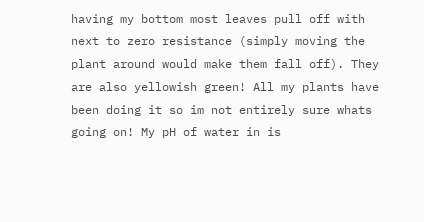having my bottom most leaves pull off with next to zero resistance (simply moving the plant around would make them fall off). They are also yellowish green! All my plants have been doing it so im not entirely sure whats going on! My pH of water in is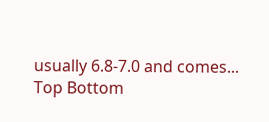usually 6.8-7.0 and comes...
Top Bottom